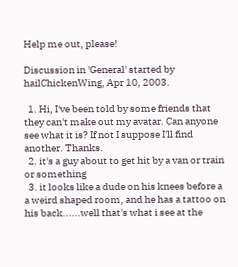Help me out, please!

Discussion in 'General' started by hailChickenWing, Apr 10, 2003.

  1. Hi, I've been told by some friends that they can't make out my avatar. Can anyone see what it is? If not I suppose I'll find another. Thanks.
  2. it's a guy about to get hit by a van or train or something
  3. it looks like a dude on his knees before a a weird shaped room, and he has a tattoo on his back......well that's what i see at the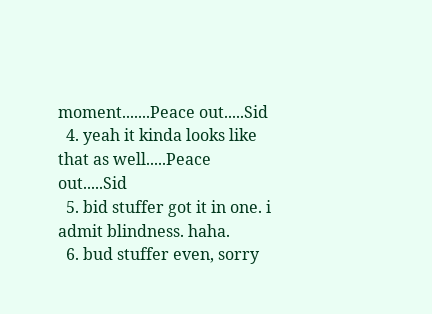moment.......Peace out.....Sid
  4. yeah it kinda looks like that as well.....Peace out.....Sid
  5. bid stuffer got it in one. i admit blindness. haha.
  6. bud stuffer even, sorry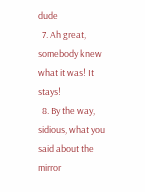dude
  7. Ah great, somebody knew what it was! It stays!
  8. By the way, sidious, what you said about the mirror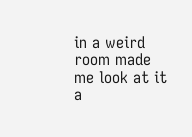in a weird room made me look at it a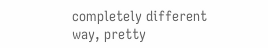completely different way, pretty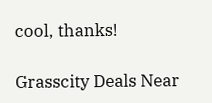cool, thanks!

Grasscity Deals Near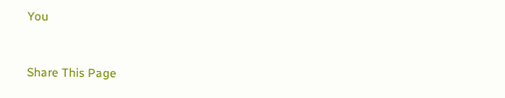You


Share This Page